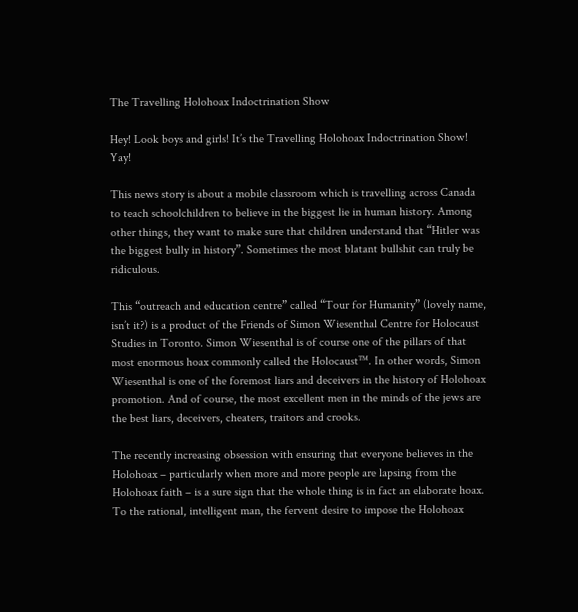The Travelling Holohoax Indoctrination Show

Hey! Look boys and girls! It’s the Travelling Holohoax Indoctrination Show! Yay!

This news story is about a mobile classroom which is travelling across Canada to teach schoolchildren to believe in the biggest lie in human history. Among other things, they want to make sure that children understand that “Hitler was the biggest bully in history”. Sometimes the most blatant bullshit can truly be ridiculous.

This “outreach and education centre” called “Tour for Humanity” (lovely name, isn’t it?) is a product of the Friends of Simon Wiesenthal Centre for Holocaust Studies in Toronto. Simon Wiesenthal is of course one of the pillars of that most enormous hoax commonly called the Holocaust™. In other words, Simon Wiesenthal is one of the foremost liars and deceivers in the history of Holohoax promotion. And of course, the most excellent men in the minds of the jews are the best liars, deceivers, cheaters, traitors and crooks.

The recently increasing obsession with ensuring that everyone believes in the Holohoax – particularly when more and more people are lapsing from the Holohoax faith – is a sure sign that the whole thing is in fact an elaborate hoax. To the rational, intelligent man, the fervent desire to impose the Holohoax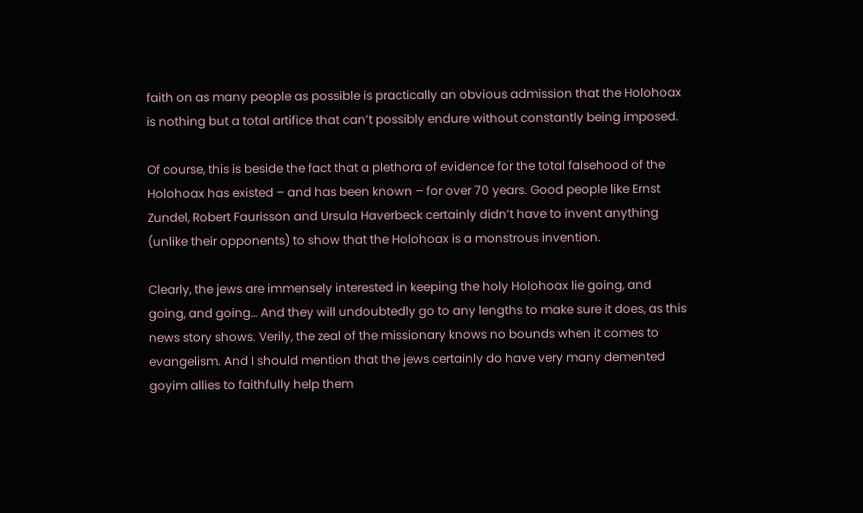faith on as many people as possible is practically an obvious admission that the Holohoax is nothing but a total artifice that can’t possibly endure without constantly being imposed.

Of course, this is beside the fact that a plethora of evidence for the total falsehood of the Holohoax has existed – and has been known – for over 70 years. Good people like Ernst Zundel, Robert Faurisson and Ursula Haverbeck certainly didn’t have to invent anything (unlike their opponents) to show that the Holohoax is a monstrous invention.

Clearly, the jews are immensely interested in keeping the holy Holohoax lie going, and going, and going… And they will undoubtedly go to any lengths to make sure it does, as this news story shows. Verily, the zeal of the missionary knows no bounds when it comes to evangelism. And I should mention that the jews certainly do have very many demented goyim allies to faithfully help them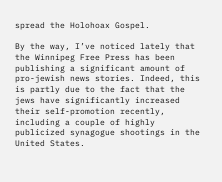spread the Holohoax Gospel.

By the way, I’ve noticed lately that the Winnipeg Free Press has been publishing a significant amount of pro-jewish news stories. Indeed, this is partly due to the fact that the jews have significantly increased their self-promotion recently, including a couple of highly publicized synagogue shootings in the United States.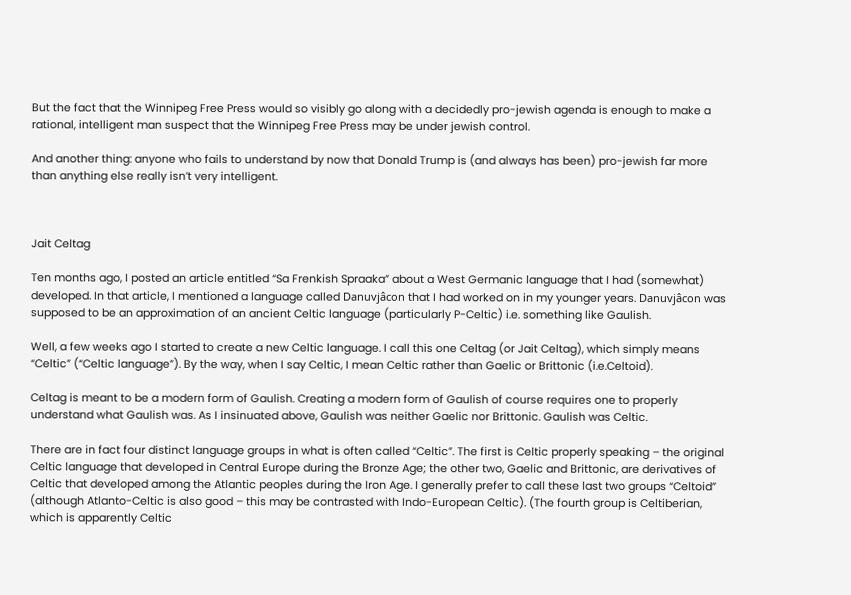But the fact that the Winnipeg Free Press would so visibly go along with a decidedly pro-jewish agenda is enough to make a rational, intelligent man suspect that the Winnipeg Free Press may be under jewish control.

And another thing: anyone who fails to understand by now that Donald Trump is (and always has been) pro-jewish far more than anything else really isn’t very intelligent.



Jait Celtag

Ten months ago, I posted an article entitled “Sa Frenkish Spraaka” about a West Germanic language that I had (somewhat) developed. In that article, I mentioned a language called Danuvjâcon that I had worked on in my younger years. Danuvjâcon was supposed to be an approximation of an ancient Celtic language (particularly P-Celtic) i.e. something like Gaulish.

Well, a few weeks ago I started to create a new Celtic language. I call this one Celtag (or Jait Celtag), which simply means “Celtic” (“Celtic language”). By the way, when I say Celtic, I mean Celtic rather than Gaelic or Brittonic (i.e.Celtoid).

Celtag is meant to be a modern form of Gaulish. Creating a modern form of Gaulish of course requires one to properly understand what Gaulish was. As I insinuated above, Gaulish was neither Gaelic nor Brittonic. Gaulish was Celtic.

There are in fact four distinct language groups in what is often called “Celtic”. The first is Celtic properly speaking – the original Celtic language that developed in Central Europe during the Bronze Age; the other two, Gaelic and Brittonic, are derivatives of Celtic that developed among the Atlantic peoples during the Iron Age. I generally prefer to call these last two groups “Celtoid” (although Atlanto-Celtic is also good – this may be contrasted with Indo-European Celtic). (The fourth group is Celtiberian, which is apparently Celtic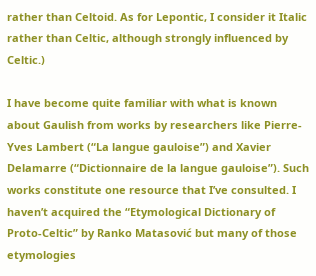rather than Celtoid. As for Lepontic, I consider it Italic rather than Celtic, although strongly influenced by Celtic.)

I have become quite familiar with what is known about Gaulish from works by researchers like Pierre-Yves Lambert (“La langue gauloise”) and Xavier Delamarre (“Dictionnaire de la langue gauloise”). Such works constitute one resource that I’ve consulted. I haven’t acquired the “Etymological Dictionary of Proto-Celtic” by Ranko Matasović but many of those etymologies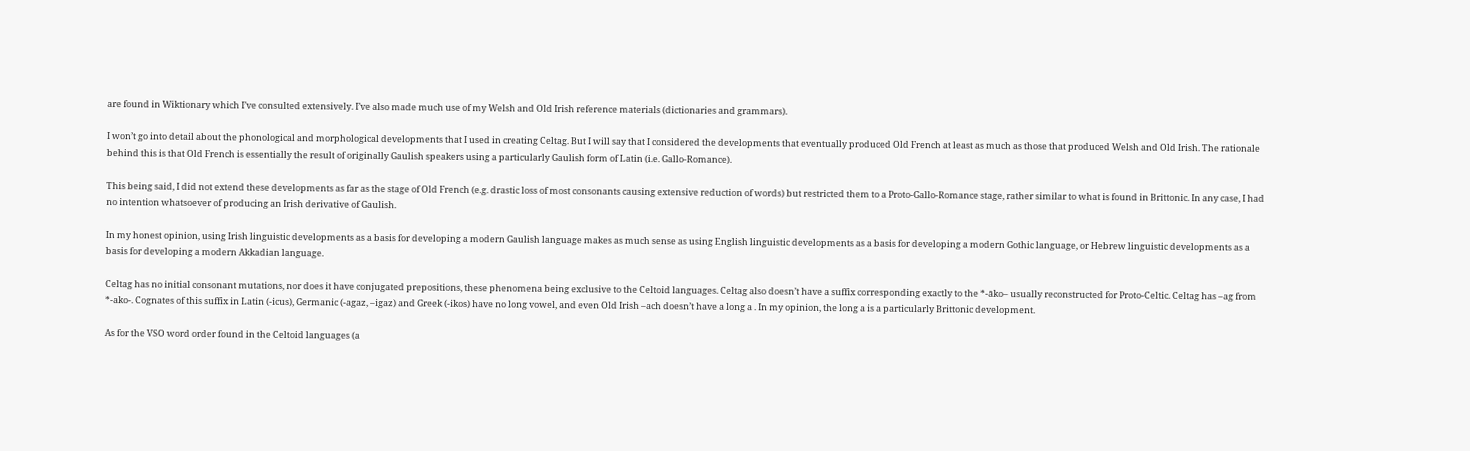are found in Wiktionary which I’ve consulted extensively. I’ve also made much use of my Welsh and Old Irish reference materials (dictionaries and grammars).

I won’t go into detail about the phonological and morphological developments that I used in creating Celtag. But I will say that I considered the developments that eventually produced Old French at least as much as those that produced Welsh and Old Irish. The rationale behind this is that Old French is essentially the result of originally Gaulish speakers using a particularly Gaulish form of Latin (i.e. Gallo-Romance).

This being said, I did not extend these developments as far as the stage of Old French (e.g. drastic loss of most consonants causing extensive reduction of words) but restricted them to a Proto-Gallo-Romance stage, rather similar to what is found in Brittonic. In any case, I had no intention whatsoever of producing an Irish derivative of Gaulish.

In my honest opinion, using Irish linguistic developments as a basis for developing a modern Gaulish language makes as much sense as using English linguistic developments as a basis for developing a modern Gothic language, or Hebrew linguistic developments as a basis for developing a modern Akkadian language.

Celtag has no initial consonant mutations, nor does it have conjugated prepositions, these phenomena being exclusive to the Celtoid languages. Celtag also doesn’t have a suffix corresponding exactly to the *-āko– usually reconstructed for Proto-Celtic. Celtag has –ag from *-ako-. Cognates of this suffix in Latin (-icus), Germanic (-agaz, –igaz) and Greek (-ikos) have no long vowel, and even Old Irish –ach doesn’t have a long a . In my opinion, the long a is a particularly Brittonic development.

As for the VSO word order found in the Celtoid languages (a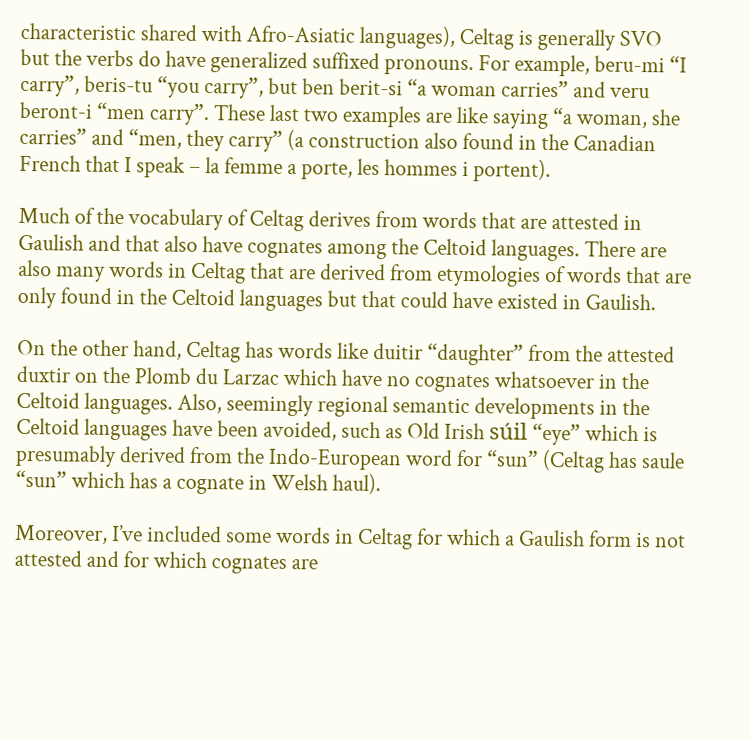characteristic shared with Afro-Asiatic languages), Celtag is generally SVO but the verbs do have generalized suffixed pronouns. For example, beru-mi “I carry”, beris-tu “you carry”, but ben berit-si “a woman carries” and veru beront-i “men carry”. These last two examples are like saying “a woman, she carries” and “men, they carry” (a construction also found in the Canadian French that I speak – la femme a porte, les hommes i portent).

Much of the vocabulary of Celtag derives from words that are attested in Gaulish and that also have cognates among the Celtoid languages. There are also many words in Celtag that are derived from etymologies of words that are only found in the Celtoid languages but that could have existed in Gaulish.

On the other hand, Celtag has words like duitir “daughter” from the attested duxtir on the Plomb du Larzac which have no cognates whatsoever in the Celtoid languages. Also, seemingly regional semantic developments in the Celtoid languages have been avoided, such as Old Irish súil “eye” which is presumably derived from the Indo-European word for “sun” (Celtag has saule “sun” which has a cognate in Welsh haul).

Moreover, I’ve included some words in Celtag for which a Gaulish form is not attested and for which cognates are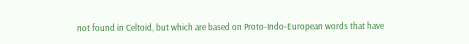not found in Celtoid, but which are based on Proto-Indo-European words that have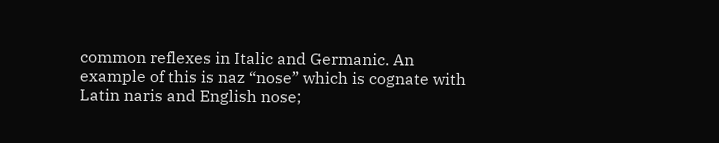common reflexes in Italic and Germanic. An example of this is naz “nose” which is cognate with Latin naris and English nose;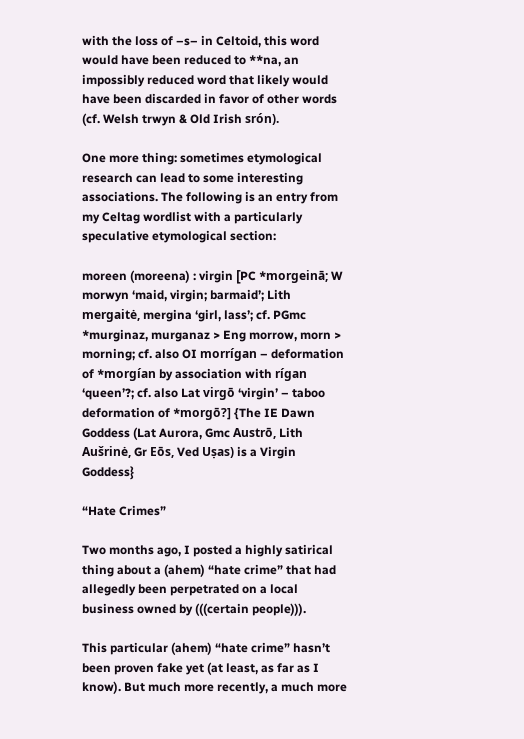with the loss of –s– in Celtoid, this word would have been reduced to **na, an impossibly reduced word that likely would have been discarded in favor of other words (cf. Welsh trwyn & Old Irish srón).

One more thing: sometimes etymological research can lead to some interesting associations. The following is an entry from my Celtag wordlist with a particularly speculative etymological section:

moreen (moreena) : virgin [PC *morgeinā; W morwyn ‘maid, virgin; barmaid’; Lith mergaitė, mergina ‘girl, lass’; cf. PGmc *murginaz, murganaz > Eng morrow, morn > morning; cf. also OI morrígan – deformation of *morgían by association with rígan ‘queen’?; cf. also Lat virgō ‘virgin’ – taboo deformation of *morgō?] {The IE Dawn Goddess (Lat Aurora, Gmc Austrō, Lith Aušrinė, Gr Eōs, Ved Uṣas) is a Virgin Goddess}

“Hate Crimes”

Two months ago, I posted a highly satirical thing about a (ahem) “hate crime” that had allegedly been perpetrated on a local business owned by (((certain people))).

This particular (ahem) “hate crime” hasn’t been proven fake yet (at least, as far as I know). But much more recently, a much more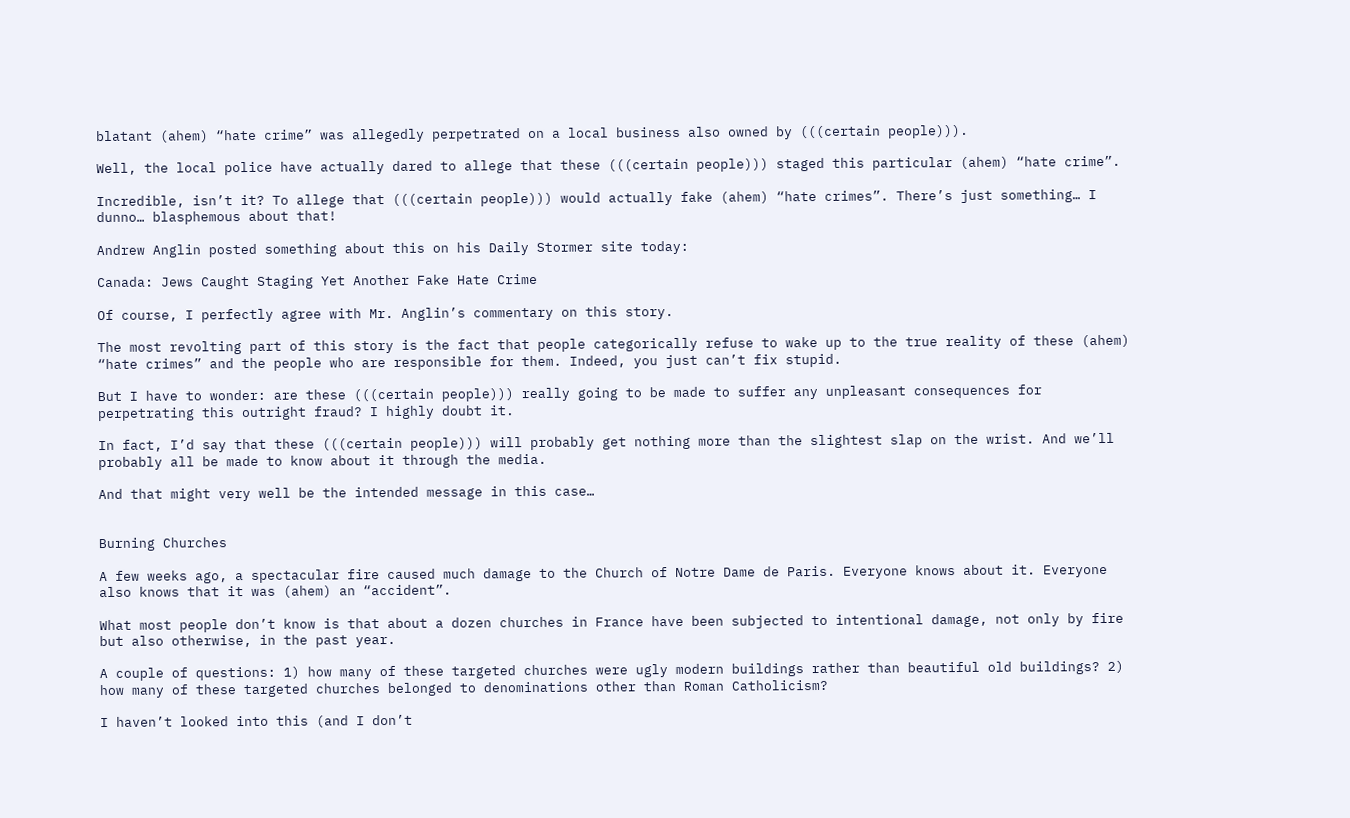blatant (ahem) “hate crime” was allegedly perpetrated on a local business also owned by (((certain people))).

Well, the local police have actually dared to allege that these (((certain people))) staged this particular (ahem) “hate crime”.

Incredible, isn’t it? To allege that (((certain people))) would actually fake (ahem) “hate crimes”. There’s just something… I dunno… blasphemous about that!

Andrew Anglin posted something about this on his Daily Stormer site today:

Canada: Jews Caught Staging Yet Another Fake Hate Crime

Of course, I perfectly agree with Mr. Anglin’s commentary on this story.

The most revolting part of this story is the fact that people categorically refuse to wake up to the true reality of these (ahem) “hate crimes” and the people who are responsible for them. Indeed, you just can’t fix stupid.

But I have to wonder: are these (((certain people))) really going to be made to suffer any unpleasant consequences for perpetrating this outright fraud? I highly doubt it.

In fact, I’d say that these (((certain people))) will probably get nothing more than the slightest slap on the wrist. And we’ll probably all be made to know about it through the media.

And that might very well be the intended message in this case…


Burning Churches

A few weeks ago, a spectacular fire caused much damage to the Church of Notre Dame de Paris. Everyone knows about it. Everyone also knows that it was (ahem) an “accident”.

What most people don’t know is that about a dozen churches in France have been subjected to intentional damage, not only by fire but also otherwise, in the past year.

A couple of questions: 1) how many of these targeted churches were ugly modern buildings rather than beautiful old buildings? 2) how many of these targeted churches belonged to denominations other than Roman Catholicism?

I haven’t looked into this (and I don’t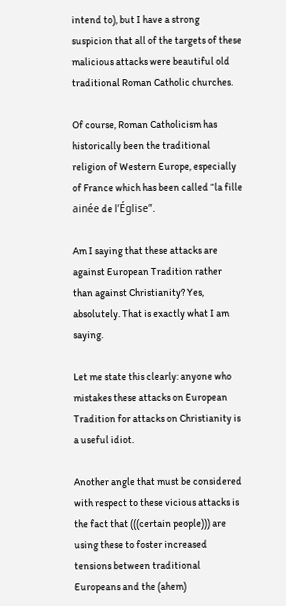intend to), but I have a strong suspicion that all of the targets of these malicious attacks were beautiful old traditional Roman Catholic churches.

Of course, Roman Catholicism has historically been the traditional religion of Western Europe, especially of France which has been called “la fille ainée de l’Église”.

Am I saying that these attacks are against European Tradition rather than against Christianity? Yes, absolutely. That is exactly what I am saying.

Let me state this clearly: anyone who mistakes these attacks on European Tradition for attacks on Christianity is a useful idiot.

Another angle that must be considered with respect to these vicious attacks is the fact that (((certain people))) are using these to foster increased tensions between traditional Europeans and the (ahem)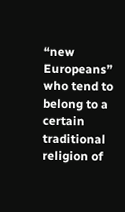“new Europeans” who tend to belong to a certain traditional religion of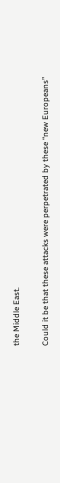the Middle East.

Could it be that these attacks were perpetrated by these “new Europeans”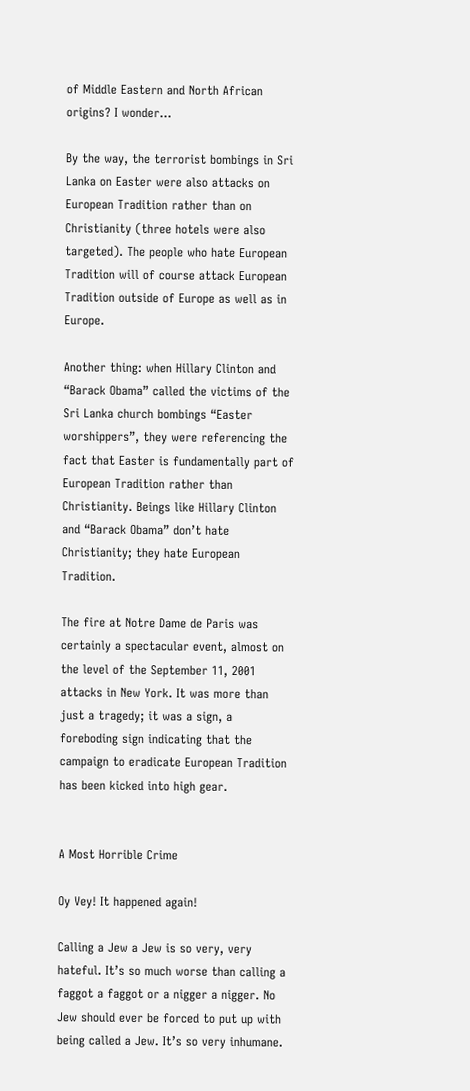of Middle Eastern and North African origins? I wonder…

By the way, the terrorist bombings in Sri Lanka on Easter were also attacks on European Tradition rather than on Christianity (three hotels were also targeted). The people who hate European Tradition will of course attack European Tradition outside of Europe as well as in Europe.

Another thing: when Hillary Clinton and “Barack Obama” called the victims of the Sri Lanka church bombings “Easter worshippers”, they were referencing the fact that Easter is fundamentally part of European Tradition rather than Christianity. Beings like Hillary Clinton and “Barack Obama” don’t hate Christianity; they hate European Tradition.

The fire at Notre Dame de Paris was certainly a spectacular event, almost on the level of the September 11, 2001 attacks in New York. It was more than just a tragedy; it was a sign, a foreboding sign indicating that the campaign to eradicate European Tradition has been kicked into high gear.


A Most Horrible Crime

Oy Vey! It happened again!

Calling a Jew a Jew is so very, very hateful. It’s so much worse than calling a faggot a faggot or a nigger a nigger. No Jew should ever be forced to put up with being called a Jew. It’s so very inhumane.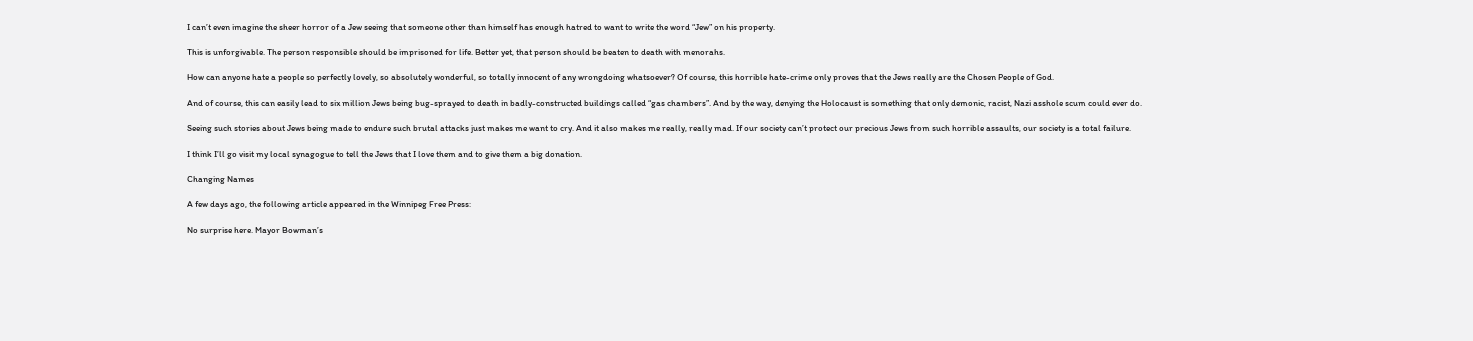I can’t even imagine the sheer horror of a Jew seeing that someone other than himself has enough hatred to want to write the word “Jew” on his property.

This is unforgivable. The person responsible should be imprisoned for life. Better yet, that person should be beaten to death with menorahs.

How can anyone hate a people so perfectly lovely, so absolutely wonderful, so totally innocent of any wrongdoing whatsoever? Of course, this horrible hate-crime only proves that the Jews really are the Chosen People of God.

And of course, this can easily lead to six million Jews being bug-sprayed to death in badly-constructed buildings called “gas chambers”. And by the way, denying the Holocaust is something that only demonic, racist, Nazi asshole scum could ever do.

Seeing such stories about Jews being made to endure such brutal attacks just makes me want to cry. And it also makes me really, really mad. If our society can’t protect our precious Jews from such horrible assaults, our society is a total failure.

I think I’ll go visit my local synagogue to tell the Jews that I love them and to give them a big donation.

Changing Names

A few days ago, the following article appeared in the Winnipeg Free Press:

No surprise here. Mayor Bowman’s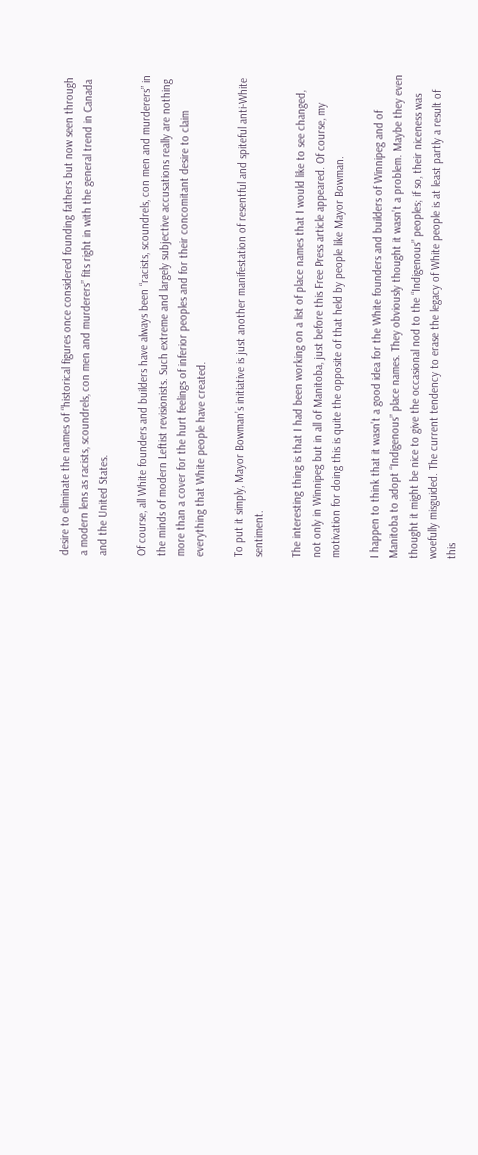desire to eliminate the names of “historical figures once considered founding fathers but now seen through a modern lens as racists, scoundrels, con men and murderers” fits right in with the general trend in Canada and the United States.

Of course, all White founders and builders have always been “racists, scoundrels, con men and murderers” in the minds of modern Leftist revisionists. Such extreme and largely subjective accusations really are nothing more than a cover for the hurt feelings of inferior peoples and for their concomitant desire to claim everything that White people have created.

To put it simply, Mayor Bowman’s initiative is just another manifestation of resentful and spiteful anti-White sentiment.

The interesting thing is that I had been working on a list of place names that I would like to see changed, not only in Winnipeg but in all of Manitoba, just before this Free Press article appeared. Of course, my motivation for doing this is quite the opposite of that held by people like Mayor Bowman.

I happen to think that it wasn’t a good idea for the White founders and builders of Winnipeg and of Manitoba to adopt “Indigenous” place names. They obviously thought it wasn’t a problem. Maybe they even thought it might be nice to give the occasional nod to the “Indigenous” peoples; if so, their niceness was woefully misguided. The current tendency to erase the legacy of White people is at least partly a result of this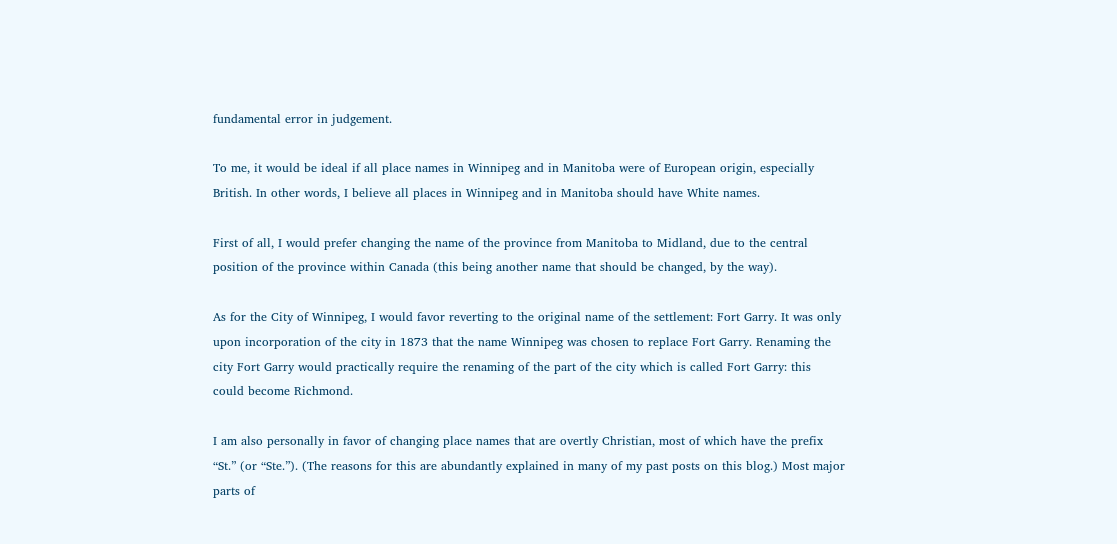fundamental error in judgement.

To me, it would be ideal if all place names in Winnipeg and in Manitoba were of European origin, especially British. In other words, I believe all places in Winnipeg and in Manitoba should have White names.

First of all, I would prefer changing the name of the province from Manitoba to Midland, due to the central position of the province within Canada (this being another name that should be changed, by the way).

As for the City of Winnipeg, I would favor reverting to the original name of the settlement: Fort Garry. It was only upon incorporation of the city in 1873 that the name Winnipeg was chosen to replace Fort Garry. Renaming the city Fort Garry would practically require the renaming of the part of the city which is called Fort Garry: this could become Richmond.

I am also personally in favor of changing place names that are overtly Christian, most of which have the prefix “St.” (or “Ste.”). (The reasons for this are abundantly explained in many of my past posts on this blog.) Most major parts of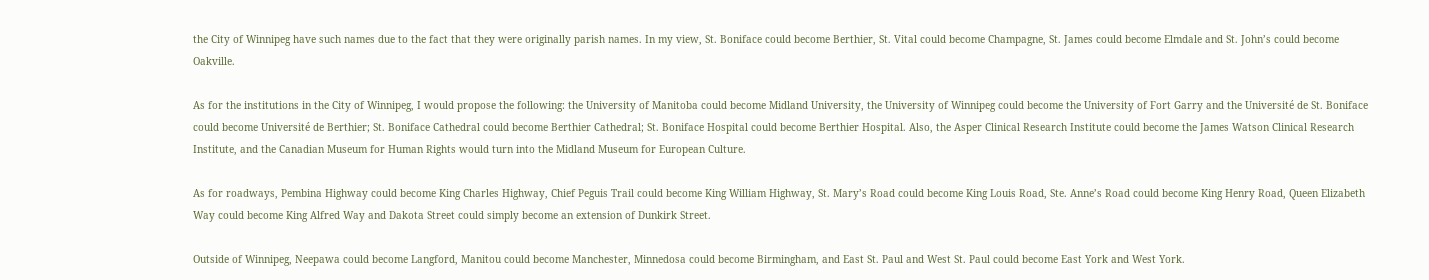the City of Winnipeg have such names due to the fact that they were originally parish names. In my view, St. Boniface could become Berthier, St. Vital could become Champagne, St. James could become Elmdale and St. John’s could become Oakville.

As for the institutions in the City of Winnipeg, I would propose the following: the University of Manitoba could become Midland University, the University of Winnipeg could become the University of Fort Garry and the Université de St. Boniface could become Université de Berthier; St. Boniface Cathedral could become Berthier Cathedral; St. Boniface Hospital could become Berthier Hospital. Also, the Asper Clinical Research Institute could become the James Watson Clinical Research Institute, and the Canadian Museum for Human Rights would turn into the Midland Museum for European Culture.

As for roadways, Pembina Highway could become King Charles Highway, Chief Peguis Trail could become King William Highway, St. Mary’s Road could become King Louis Road, Ste. Anne’s Road could become King Henry Road, Queen Elizabeth Way could become King Alfred Way and Dakota Street could simply become an extension of Dunkirk Street.

Outside of Winnipeg, Neepawa could become Langford, Manitou could become Manchester, Minnedosa could become Birmingham, and East St. Paul and West St. Paul could become East York and West York.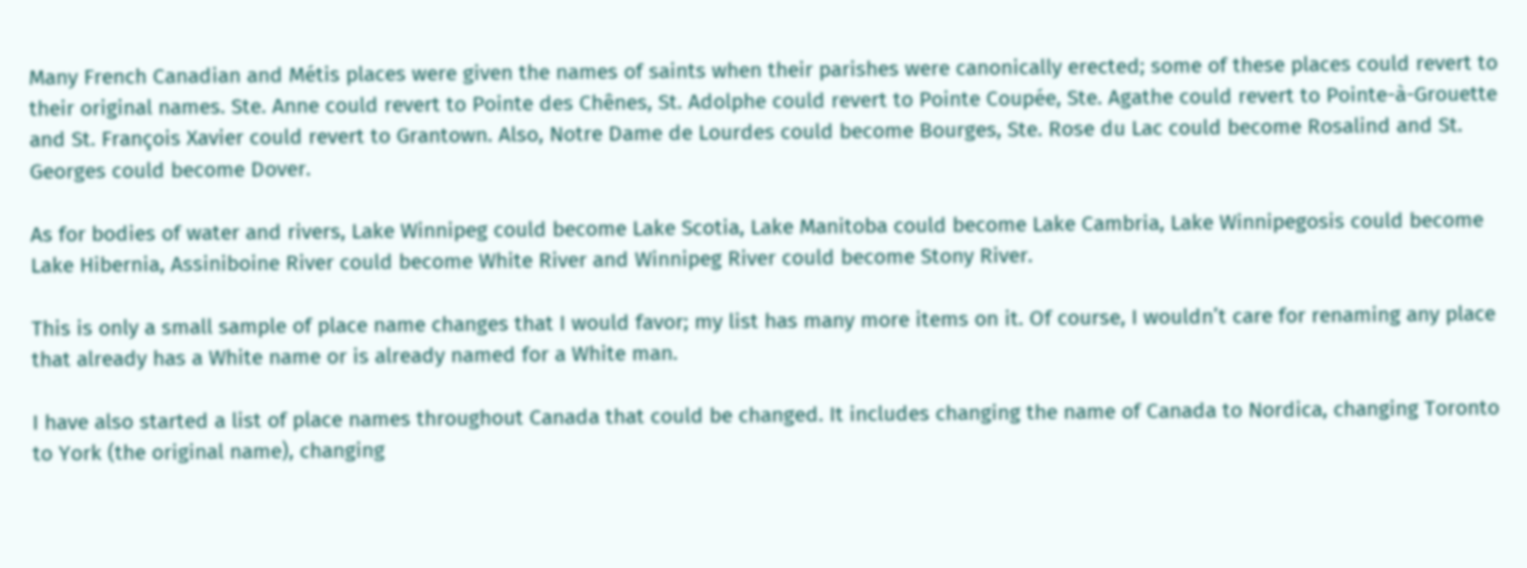Many French Canadian and Métis places were given the names of saints when their parishes were canonically erected; some of these places could revert to their original names. Ste. Anne could revert to Pointe des Chênes, St. Adolphe could revert to Pointe Coupée, Ste. Agathe could revert to Pointe-à-Grouette and St. François Xavier could revert to Grantown. Also, Notre Dame de Lourdes could become Bourges, Ste. Rose du Lac could become Rosalind and St. Georges could become Dover.

As for bodies of water and rivers, Lake Winnipeg could become Lake Scotia, Lake Manitoba could become Lake Cambria, Lake Winnipegosis could become Lake Hibernia, Assiniboine River could become White River and Winnipeg River could become Stony River.

This is only a small sample of place name changes that I would favor; my list has many more items on it. Of course, I wouldn’t care for renaming any place that already has a White name or is already named for a White man.

I have also started a list of place names throughout Canada that could be changed. It includes changing the name of Canada to Nordica, changing Toronto to York (the original name), changing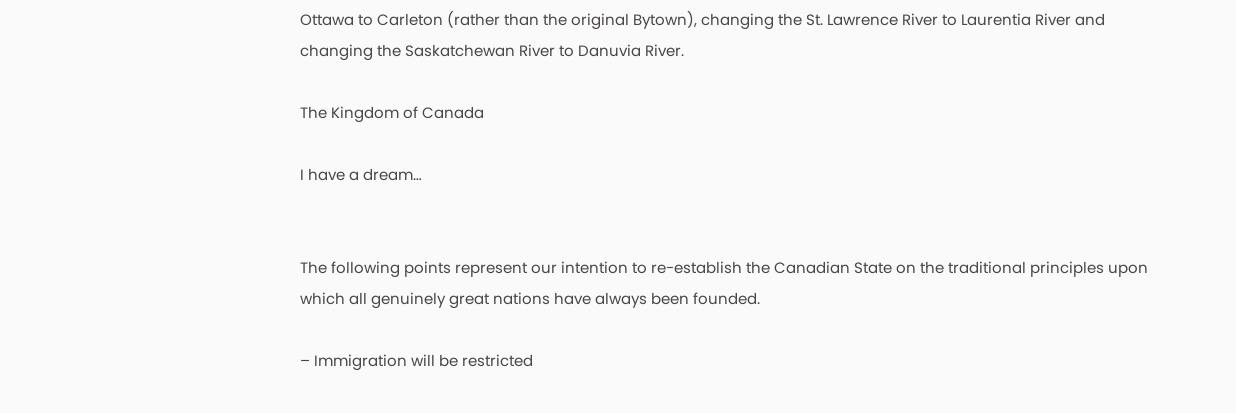Ottawa to Carleton (rather than the original Bytown), changing the St. Lawrence River to Laurentia River and changing the Saskatchewan River to Danuvia River.

The Kingdom of Canada

I have a dream…


The following points represent our intention to re-establish the Canadian State on the traditional principles upon which all genuinely great nations have always been founded.

– Immigration will be restricted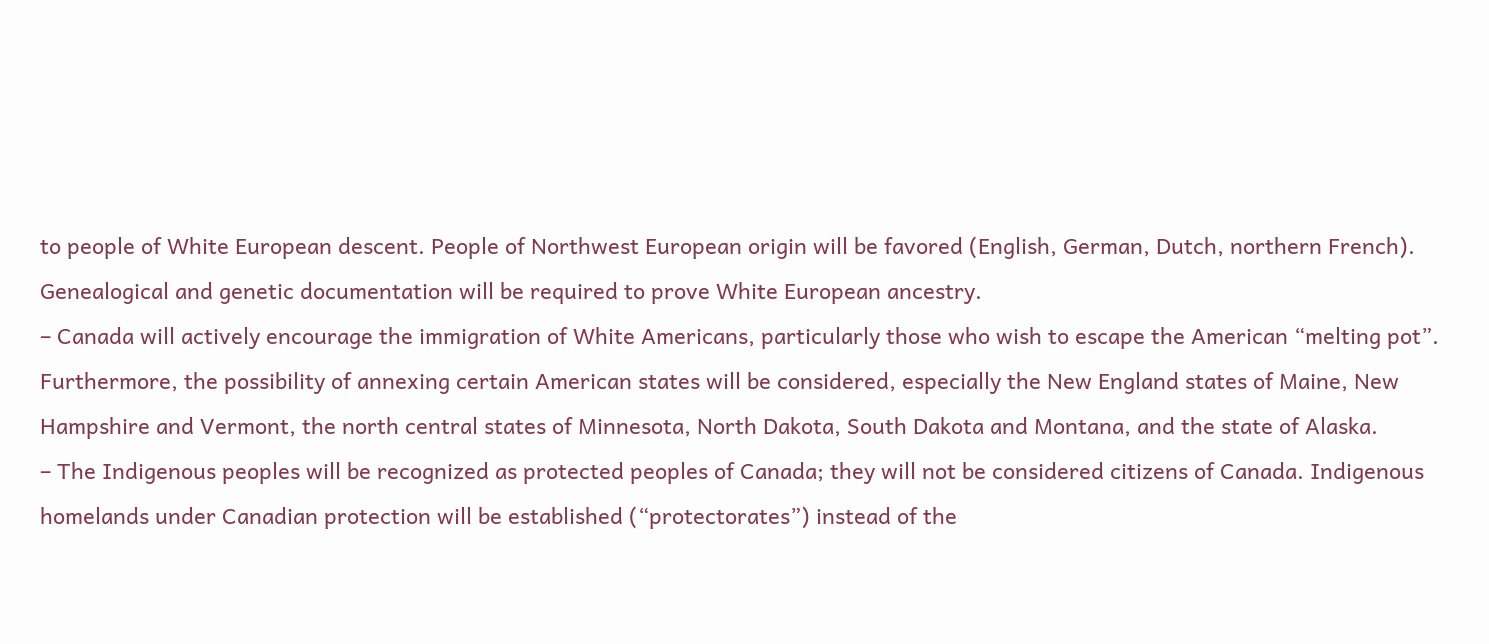to people of White European descent. People of Northwest European origin will be favored (English, German, Dutch, northern French). Genealogical and genetic documentation will be required to prove White European ancestry.
– Canada will actively encourage the immigration of White Americans, particularly those who wish to escape the American “melting pot”. Furthermore, the possibility of annexing certain American states will be considered, especially the New England states of Maine, New Hampshire and Vermont, the north central states of Minnesota, North Dakota, South Dakota and Montana, and the state of Alaska.
– The Indigenous peoples will be recognized as protected peoples of Canada; they will not be considered citizens of Canada. Indigenous homelands under Canadian protection will be established (“protectorates”) instead of the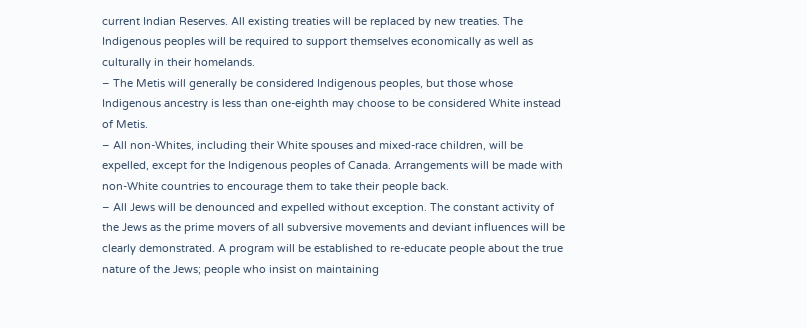current Indian Reserves. All existing treaties will be replaced by new treaties. The Indigenous peoples will be required to support themselves economically as well as culturally in their homelands.
– The Metis will generally be considered Indigenous peoples, but those whose Indigenous ancestry is less than one-eighth may choose to be considered White instead of Metis.
– All non-Whites, including their White spouses and mixed-race children, will be expelled, except for the Indigenous peoples of Canada. Arrangements will be made with non-White countries to encourage them to take their people back.
– All Jews will be denounced and expelled without exception. The constant activity of the Jews as the prime movers of all subversive movements and deviant influences will be clearly demonstrated. A program will be established to re-educate people about the true nature of the Jews; people who insist on maintaining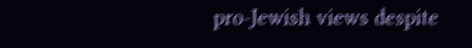pro-Jewish views despite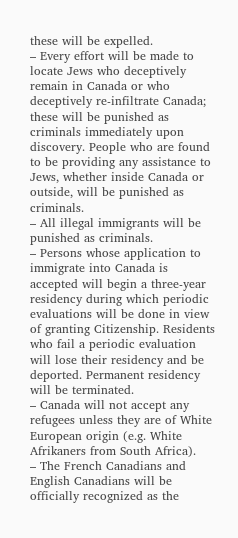these will be expelled.
– Every effort will be made to locate Jews who deceptively remain in Canada or who deceptively re-infiltrate Canada; these will be punished as criminals immediately upon discovery. People who are found to be providing any assistance to Jews, whether inside Canada or outside, will be punished as criminals.
– All illegal immigrants will be punished as criminals.
– Persons whose application to immigrate into Canada is accepted will begin a three-year residency during which periodic evaluations will be done in view of granting Citizenship. Residents who fail a periodic evaluation will lose their residency and be deported. Permanent residency will be terminated.
– Canada will not accept any refugees unless they are of White European origin (e.g. White Afrikaners from South Africa).
– The French Canadians and English Canadians will be officially recognized as the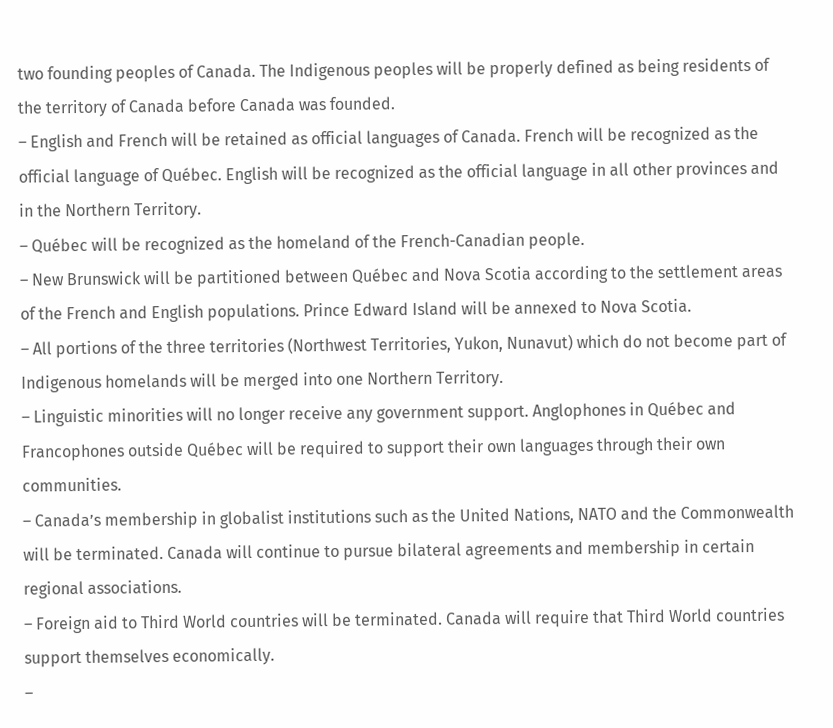two founding peoples of Canada. The Indigenous peoples will be properly defined as being residents of the territory of Canada before Canada was founded.
– English and French will be retained as official languages of Canada. French will be recognized as the official language of Québec. English will be recognized as the official language in all other provinces and in the Northern Territory.
– Québec will be recognized as the homeland of the French-Canadian people.
– New Brunswick will be partitioned between Québec and Nova Scotia according to the settlement areas of the French and English populations. Prince Edward Island will be annexed to Nova Scotia.
– All portions of the three territories (Northwest Territories, Yukon, Nunavut) which do not become part of Indigenous homelands will be merged into one Northern Territory.
– Linguistic minorities will no longer receive any government support. Anglophones in Québec and Francophones outside Québec will be required to support their own languages through their own communities.
– Canada’s membership in globalist institutions such as the United Nations, NATO and the Commonwealth will be terminated. Canada will continue to pursue bilateral agreements and membership in certain regional associations.
– Foreign aid to Third World countries will be terminated. Canada will require that Third World countries support themselves economically.
–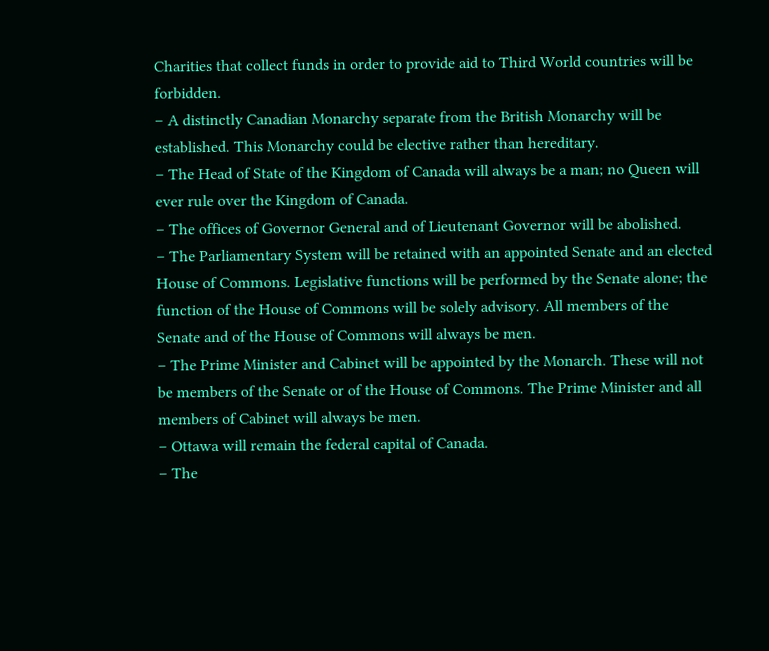Charities that collect funds in order to provide aid to Third World countries will be forbidden.
– A distinctly Canadian Monarchy separate from the British Monarchy will be established. This Monarchy could be elective rather than hereditary.
– The Head of State of the Kingdom of Canada will always be a man; no Queen will ever rule over the Kingdom of Canada.
– The offices of Governor General and of Lieutenant Governor will be abolished.
– The Parliamentary System will be retained with an appointed Senate and an elected House of Commons. Legislative functions will be performed by the Senate alone; the function of the House of Commons will be solely advisory. All members of the Senate and of the House of Commons will always be men.
– The Prime Minister and Cabinet will be appointed by the Monarch. These will not be members of the Senate or of the House of Commons. The Prime Minister and all members of Cabinet will always be men.
– Ottawa will remain the federal capital of Canada.
– The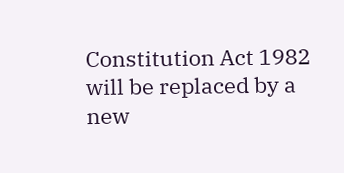Constitution Act 1982 will be replaced by a new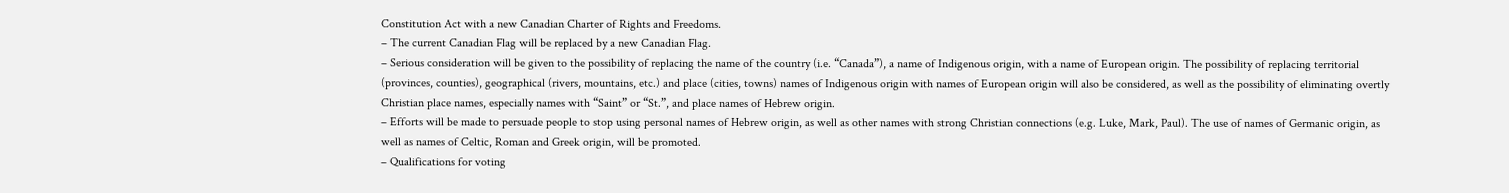Constitution Act with a new Canadian Charter of Rights and Freedoms.
– The current Canadian Flag will be replaced by a new Canadian Flag.
– Serious consideration will be given to the possibility of replacing the name of the country (i.e. “Canada”), a name of Indigenous origin, with a name of European origin. The possibility of replacing territorial (provinces, counties), geographical (rivers, mountains, etc.) and place (cities, towns) names of Indigenous origin with names of European origin will also be considered, as well as the possibility of eliminating overtly Christian place names, especially names with “Saint” or “St.”, and place names of Hebrew origin.
– Efforts will be made to persuade people to stop using personal names of Hebrew origin, as well as other names with strong Christian connections (e.g. Luke, Mark, Paul). The use of names of Germanic origin, as well as names of Celtic, Roman and Greek origin, will be promoted.
– Qualifications for voting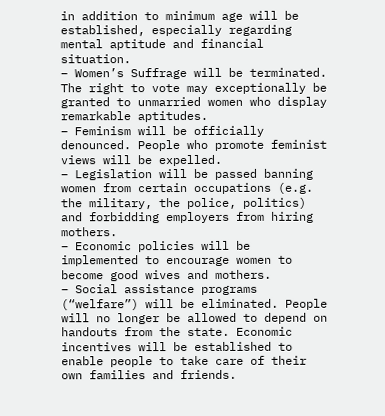in addition to minimum age will be established, especially regarding mental aptitude and financial situation.
– Women’s Suffrage will be terminated. The right to vote may exceptionally be granted to unmarried women who display remarkable aptitudes.
– Feminism will be officially denounced. People who promote feminist views will be expelled.
– Legislation will be passed banning women from certain occupations (e.g. the military, the police, politics) and forbidding employers from hiring mothers.
– Economic policies will be implemented to encourage women to become good wives and mothers.
– Social assistance programs (“welfare”) will be eliminated. People will no longer be allowed to depend on handouts from the state. Economic incentives will be established to enable people to take care of their own families and friends.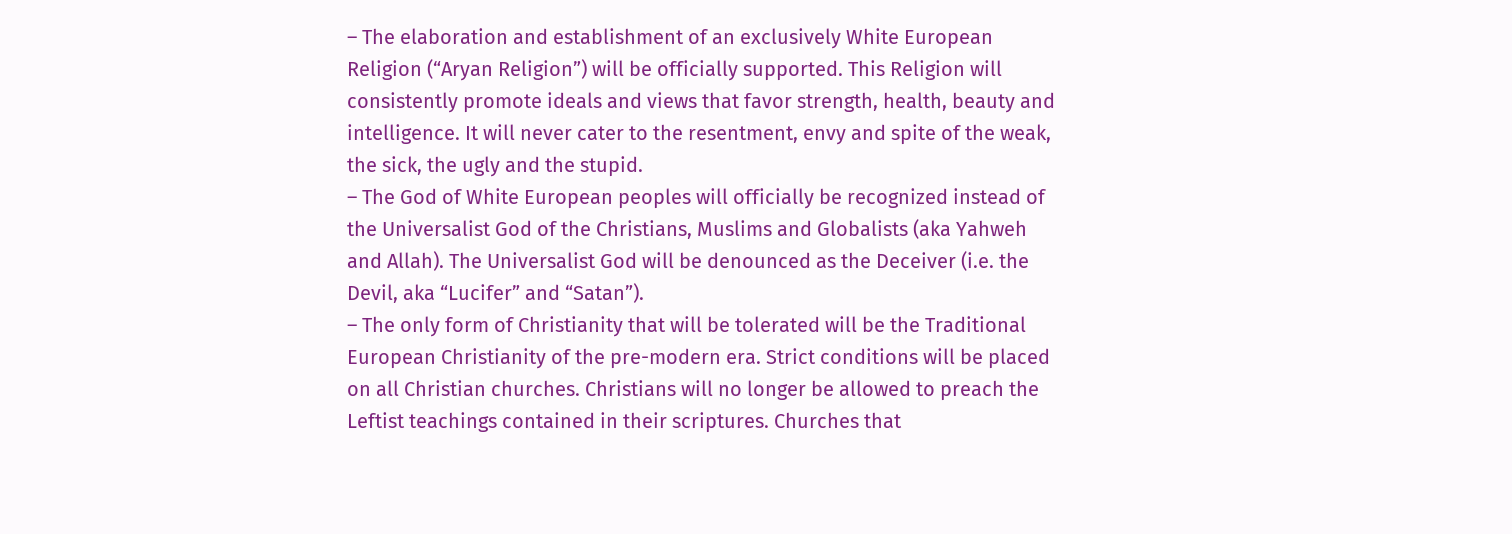– The elaboration and establishment of an exclusively White European Religion (“Aryan Religion”) will be officially supported. This Religion will consistently promote ideals and views that favor strength, health, beauty and intelligence. It will never cater to the resentment, envy and spite of the weak, the sick, the ugly and the stupid.
– The God of White European peoples will officially be recognized instead of the Universalist God of the Christians, Muslims and Globalists (aka Yahweh and Allah). The Universalist God will be denounced as the Deceiver (i.e. the Devil, aka “Lucifer” and “Satan”).
– The only form of Christianity that will be tolerated will be the Traditional European Christianity of the pre-modern era. Strict conditions will be placed on all Christian churches. Christians will no longer be allowed to preach the Leftist teachings contained in their scriptures. Churches that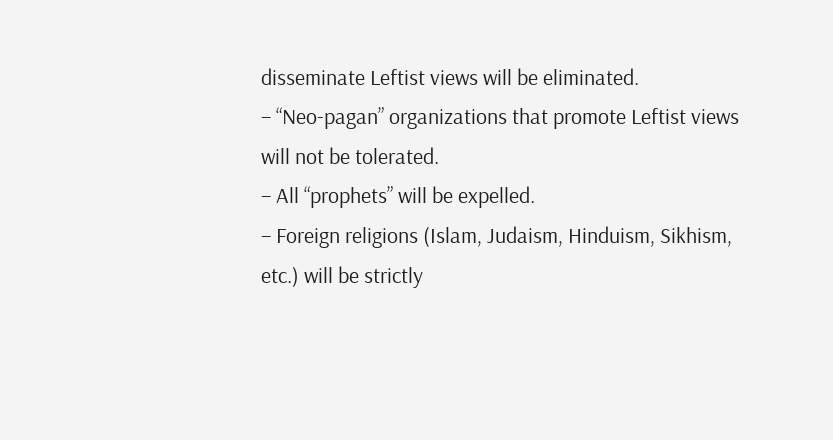disseminate Leftist views will be eliminated.
– “Neo-pagan” organizations that promote Leftist views will not be tolerated.
– All “prophets” will be expelled.
– Foreign religions (Islam, Judaism, Hinduism, Sikhism, etc.) will be strictly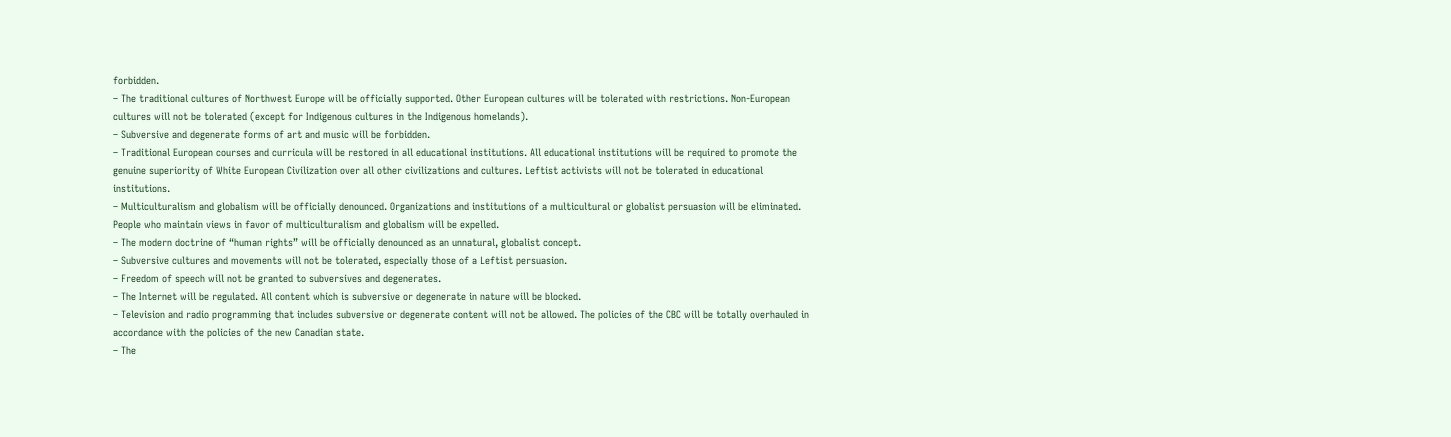forbidden.
– The traditional cultures of Northwest Europe will be officially supported. Other European cultures will be tolerated with restrictions. Non-European cultures will not be tolerated (except for Indigenous cultures in the Indigenous homelands).
– Subversive and degenerate forms of art and music will be forbidden.
– Traditional European courses and curricula will be restored in all educational institutions. All educational institutions will be required to promote the genuine superiority of White European Civilization over all other civilizations and cultures. Leftist activists will not be tolerated in educational institutions.
– Multiculturalism and globalism will be officially denounced. Organizations and institutions of a multicultural or globalist persuasion will be eliminated. People who maintain views in favor of multiculturalism and globalism will be expelled.
– The modern doctrine of “human rights” will be officially denounced as an unnatural, globalist concept.
– Subversive cultures and movements will not be tolerated, especially those of a Leftist persuasion.
– Freedom of speech will not be granted to subversives and degenerates.
– The Internet will be regulated. All content which is subversive or degenerate in nature will be blocked.
– Television and radio programming that includes subversive or degenerate content will not be allowed. The policies of the CBC will be totally overhauled in accordance with the policies of the new Canadian state.
– The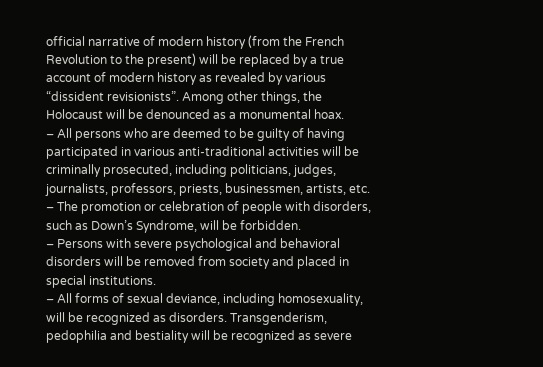official narrative of modern history (from the French Revolution to the present) will be replaced by a true account of modern history as revealed by various “dissident revisionists”. Among other things, the Holocaust will be denounced as a monumental hoax.
– All persons who are deemed to be guilty of having participated in various anti-traditional activities will be criminally prosecuted, including politicians, judges, journalists, professors, priests, businessmen, artists, etc.
– The promotion or celebration of people with disorders, such as Down’s Syndrome, will be forbidden.
– Persons with severe psychological and behavioral disorders will be removed from society and placed in special institutions.
– All forms of sexual deviance, including homosexuality, will be recognized as disorders. Transgenderism, pedophilia and bestiality will be recognized as severe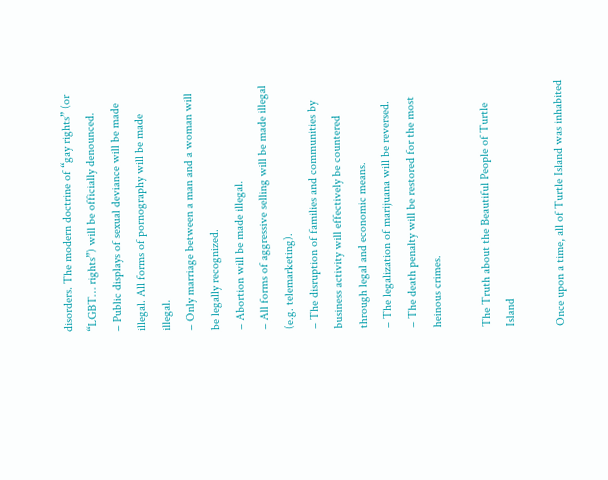disorders. The modern doctrine of “gay rights” (or “LGBT… rights”) will be officially denounced.
– Public displays of sexual deviance will be made illegal. All forms of pornography will be made illegal.
– Only marriage between a man and a woman will be legally recognized.
– Abortion will be made illegal.
– All forms of aggressive selling will be made illegal (e.g. telemarketing).
– The disruption of families and communities by business activity will effectively be countered through legal and economic means.
– The legalization of marijuana will be reversed.
– The death penalty will be restored for the most heinous crimes.

The Truth about the Beautiful People of Turtle Island

Once upon a time, all of Turtle Island was inhabited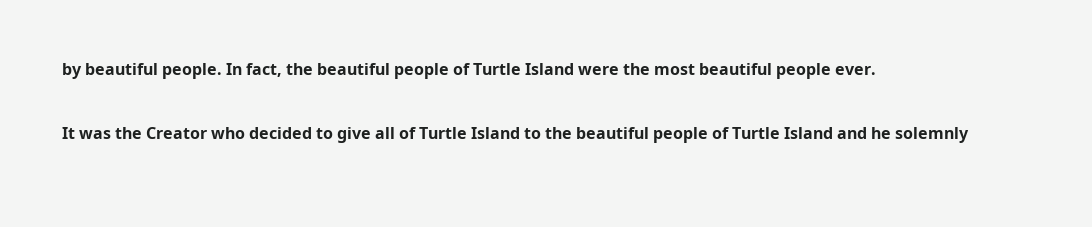by beautiful people. In fact, the beautiful people of Turtle Island were the most beautiful people ever.

It was the Creator who decided to give all of Turtle Island to the beautiful people of Turtle Island and he solemnly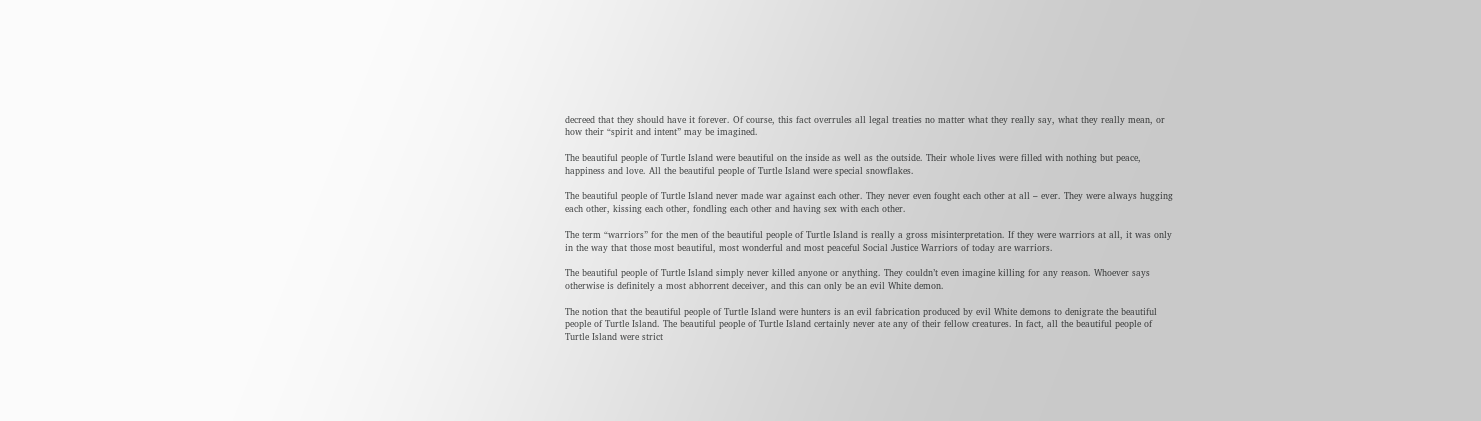decreed that they should have it forever. Of course, this fact overrules all legal treaties no matter what they really say, what they really mean, or how their “spirit and intent” may be imagined.

The beautiful people of Turtle Island were beautiful on the inside as well as the outside. Their whole lives were filled with nothing but peace, happiness and love. All the beautiful people of Turtle Island were special snowflakes.

The beautiful people of Turtle Island never made war against each other. They never even fought each other at all – ever. They were always hugging each other, kissing each other, fondling each other and having sex with each other.

The term “warriors” for the men of the beautiful people of Turtle Island is really a gross misinterpretation. If they were warriors at all, it was only in the way that those most beautiful, most wonderful and most peaceful Social Justice Warriors of today are warriors.

The beautiful people of Turtle Island simply never killed anyone or anything. They couldn’t even imagine killing for any reason. Whoever says otherwise is definitely a most abhorrent deceiver, and this can only be an evil White demon.

The notion that the beautiful people of Turtle Island were hunters is an evil fabrication produced by evil White demons to denigrate the beautiful people of Turtle Island. The beautiful people of Turtle Island certainly never ate any of their fellow creatures. In fact, all the beautiful people of Turtle Island were strict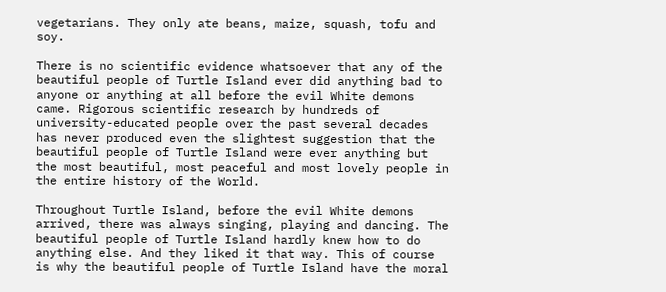vegetarians. They only ate beans, maize, squash, tofu and soy.

There is no scientific evidence whatsoever that any of the beautiful people of Turtle Island ever did anything bad to anyone or anything at all before the evil White demons came. Rigorous scientific research by hundreds of university-educated people over the past several decades has never produced even the slightest suggestion that the beautiful people of Turtle Island were ever anything but the most beautiful, most peaceful and most lovely people in the entire history of the World.

Throughout Turtle Island, before the evil White demons arrived, there was always singing, playing and dancing. The beautiful people of Turtle Island hardly knew how to do anything else. And they liked it that way. This of course is why the beautiful people of Turtle Island have the moral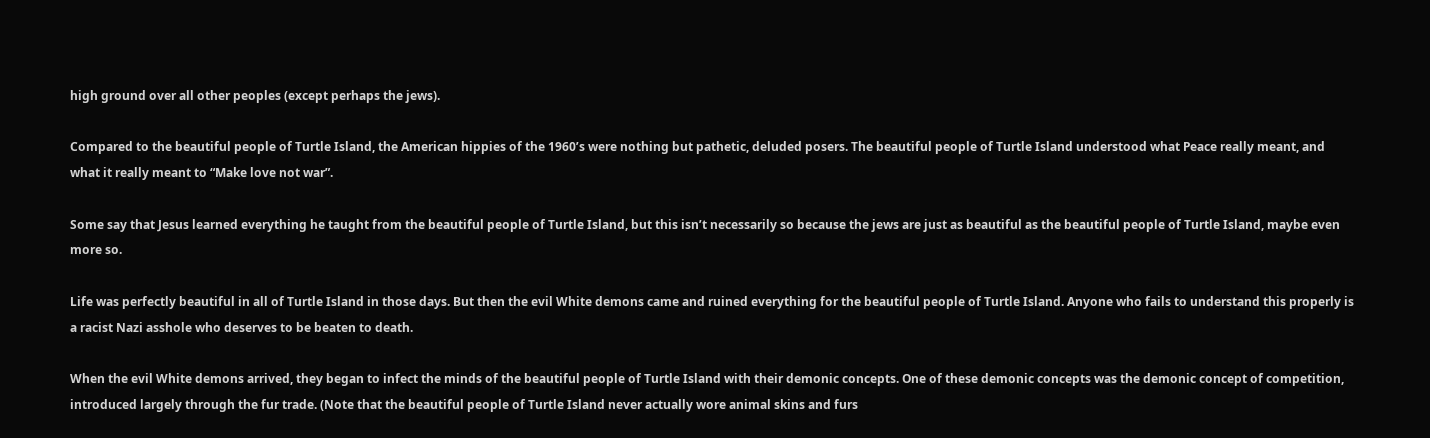high ground over all other peoples (except perhaps the jews).

Compared to the beautiful people of Turtle Island, the American hippies of the 1960’s were nothing but pathetic, deluded posers. The beautiful people of Turtle Island understood what Peace really meant, and what it really meant to “Make love not war”.

Some say that Jesus learned everything he taught from the beautiful people of Turtle Island, but this isn’t necessarily so because the jews are just as beautiful as the beautiful people of Turtle Island, maybe even more so.

Life was perfectly beautiful in all of Turtle Island in those days. But then the evil White demons came and ruined everything for the beautiful people of Turtle Island. Anyone who fails to understand this properly is a racist Nazi asshole who deserves to be beaten to death.

When the evil White demons arrived, they began to infect the minds of the beautiful people of Turtle Island with their demonic concepts. One of these demonic concepts was the demonic concept of competition, introduced largely through the fur trade. (Note that the beautiful people of Turtle Island never actually wore animal skins and furs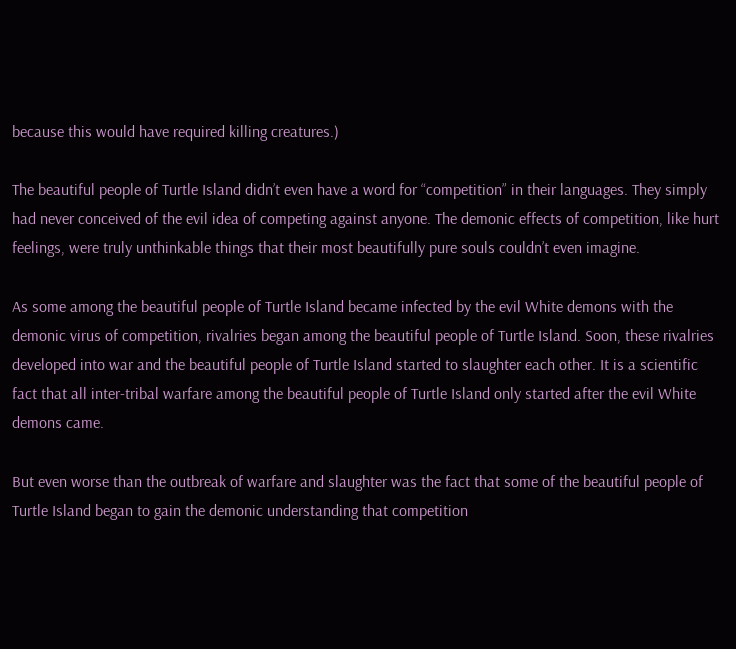because this would have required killing creatures.)

The beautiful people of Turtle Island didn’t even have a word for “competition” in their languages. They simply had never conceived of the evil idea of competing against anyone. The demonic effects of competition, like hurt feelings, were truly unthinkable things that their most beautifully pure souls couldn’t even imagine.

As some among the beautiful people of Turtle Island became infected by the evil White demons with the demonic virus of competition, rivalries began among the beautiful people of Turtle Island. Soon, these rivalries developed into war and the beautiful people of Turtle Island started to slaughter each other. It is a scientific fact that all inter-tribal warfare among the beautiful people of Turtle Island only started after the evil White demons came.

But even worse than the outbreak of warfare and slaughter was the fact that some of the beautiful people of Turtle Island began to gain the demonic understanding that competition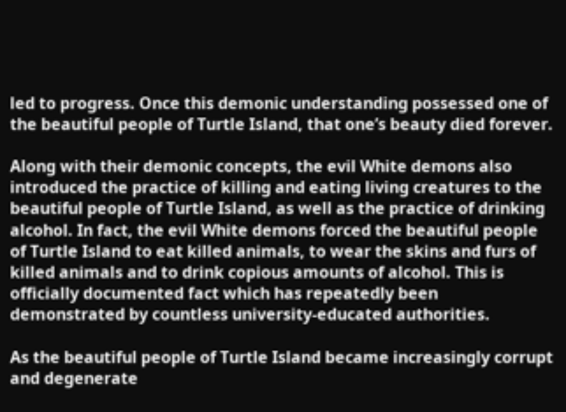led to progress. Once this demonic understanding possessed one of the beautiful people of Turtle Island, that one’s beauty died forever.

Along with their demonic concepts, the evil White demons also introduced the practice of killing and eating living creatures to the beautiful people of Turtle Island, as well as the practice of drinking alcohol. In fact, the evil White demons forced the beautiful people of Turtle Island to eat killed animals, to wear the skins and furs of killed animals and to drink copious amounts of alcohol. This is officially documented fact which has repeatedly been demonstrated by countless university-educated authorities.

As the beautiful people of Turtle Island became increasingly corrupt and degenerate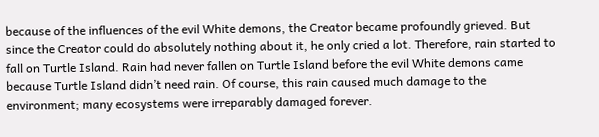because of the influences of the evil White demons, the Creator became profoundly grieved. But since the Creator could do absolutely nothing about it, he only cried a lot. Therefore, rain started to fall on Turtle Island. Rain had never fallen on Turtle Island before the evil White demons came because Turtle Island didn’t need rain. Of course, this rain caused much damage to the environment; many ecosystems were irreparably damaged forever.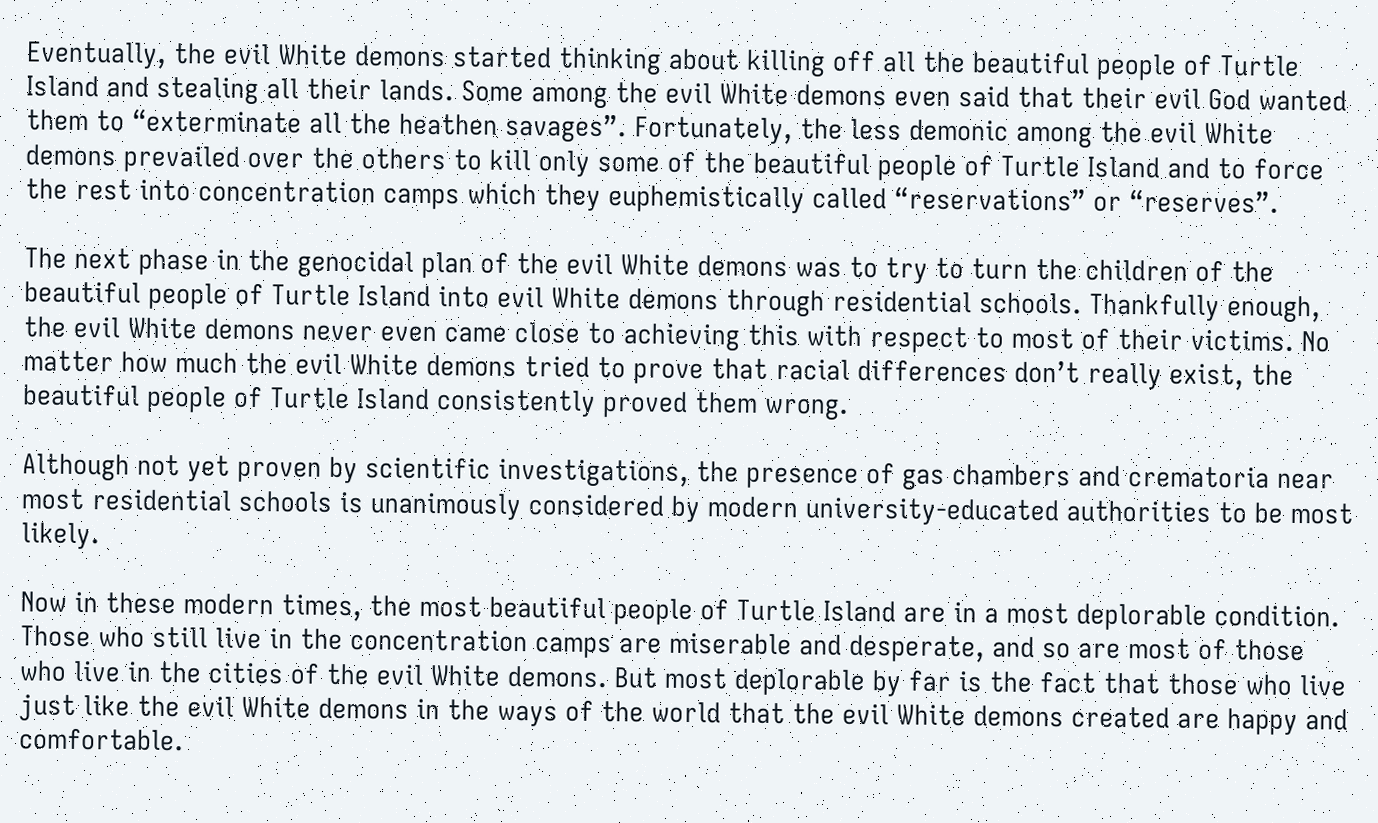Eventually, the evil White demons started thinking about killing off all the beautiful people of Turtle Island and stealing all their lands. Some among the evil White demons even said that their evil God wanted them to “exterminate all the heathen savages”. Fortunately, the less demonic among the evil White demons prevailed over the others to kill only some of the beautiful people of Turtle Island and to force the rest into concentration camps which they euphemistically called “reservations” or “reserves”.

The next phase in the genocidal plan of the evil White demons was to try to turn the children of the beautiful people of Turtle Island into evil White demons through residential schools. Thankfully enough, the evil White demons never even came close to achieving this with respect to most of their victims. No matter how much the evil White demons tried to prove that racial differences don’t really exist, the beautiful people of Turtle Island consistently proved them wrong.

Although not yet proven by scientific investigations, the presence of gas chambers and crematoria near most residential schools is unanimously considered by modern university-educated authorities to be most likely.

Now in these modern times, the most beautiful people of Turtle Island are in a most deplorable condition. Those who still live in the concentration camps are miserable and desperate, and so are most of those who live in the cities of the evil White demons. But most deplorable by far is the fact that those who live just like the evil White demons in the ways of the world that the evil White demons created are happy and comfortable.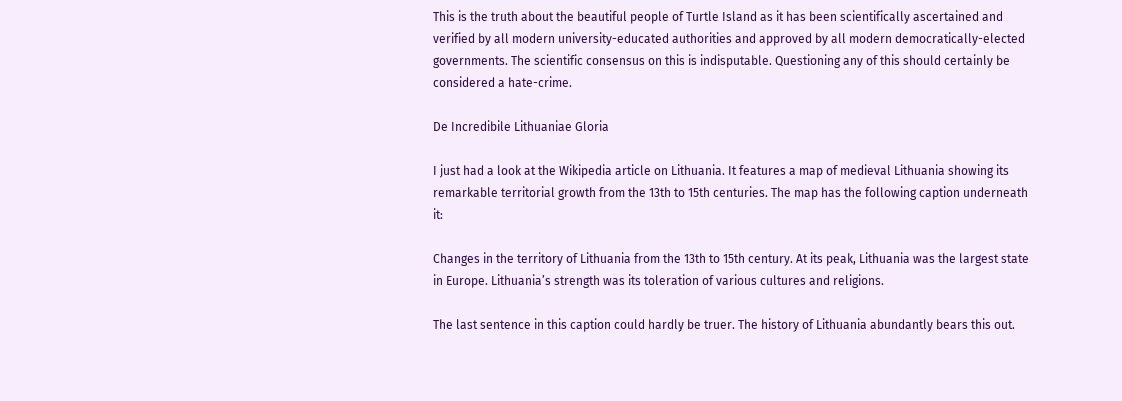This is the truth about the beautiful people of Turtle Island as it has been scientifically ascertained and verified by all modern university-educated authorities and approved by all modern democratically-elected governments. The scientific consensus on this is indisputable. Questioning any of this should certainly be considered a hate-crime.

De Incredibile Lithuaniae Gloria

I just had a look at the Wikipedia article on Lithuania. It features a map of medieval Lithuania showing its remarkable territorial growth from the 13th to 15th centuries. The map has the following caption underneath it:

Changes in the territory of Lithuania from the 13th to 15th century. At its peak, Lithuania was the largest state in Europe. Lithuania’s strength was its toleration of various cultures and religions.

The last sentence in this caption could hardly be truer. The history of Lithuania abundantly bears this out.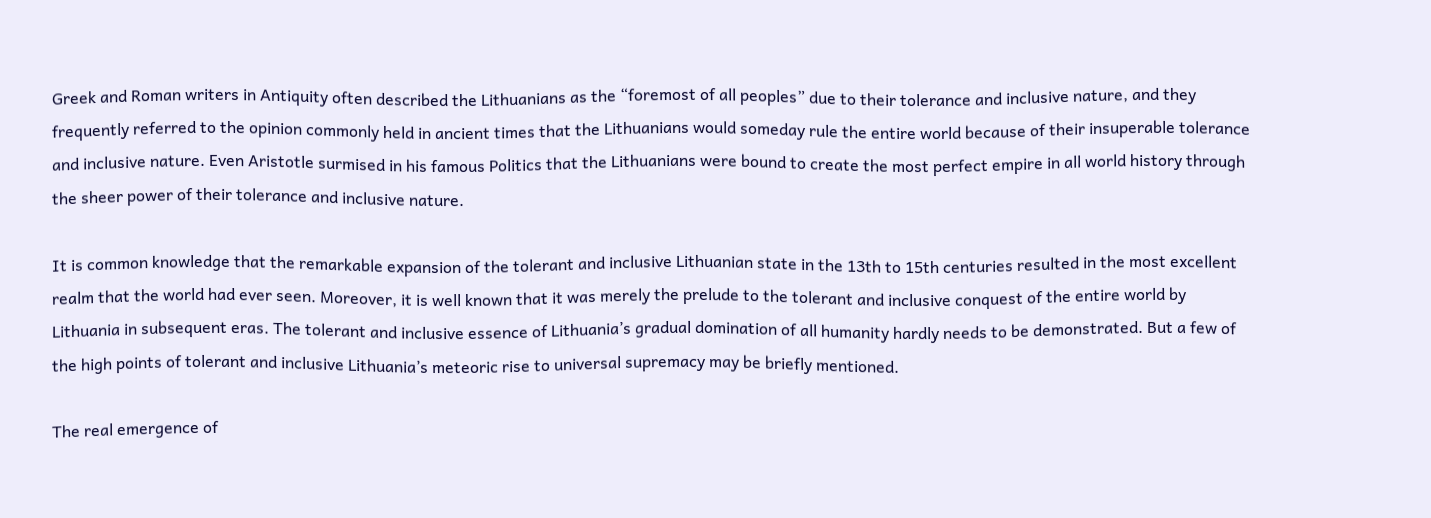Greek and Roman writers in Antiquity often described the Lithuanians as the “foremost of all peoples” due to their tolerance and inclusive nature, and they frequently referred to the opinion commonly held in ancient times that the Lithuanians would someday rule the entire world because of their insuperable tolerance and inclusive nature. Even Aristotle surmised in his famous Politics that the Lithuanians were bound to create the most perfect empire in all world history through the sheer power of their tolerance and inclusive nature.

It is common knowledge that the remarkable expansion of the tolerant and inclusive Lithuanian state in the 13th to 15th centuries resulted in the most excellent realm that the world had ever seen. Moreover, it is well known that it was merely the prelude to the tolerant and inclusive conquest of the entire world by Lithuania in subsequent eras. The tolerant and inclusive essence of Lithuania’s gradual domination of all humanity hardly needs to be demonstrated. But a few of the high points of tolerant and inclusive Lithuania’s meteoric rise to universal supremacy may be briefly mentioned.

The real emergence of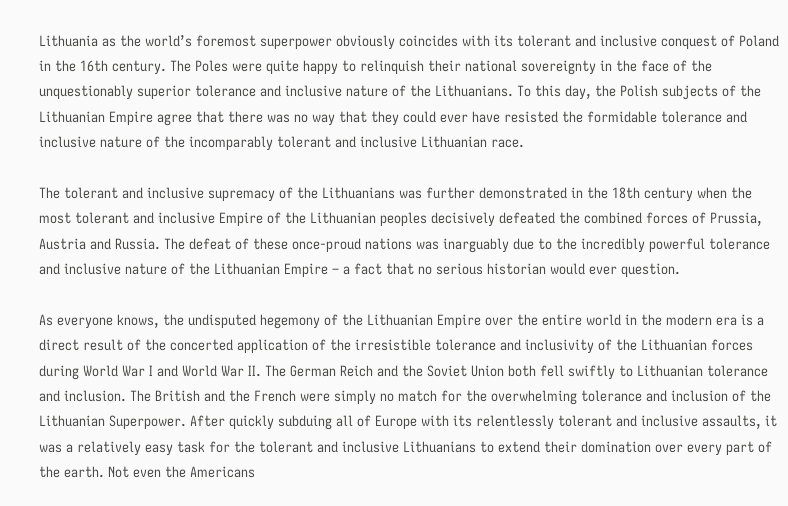Lithuania as the world’s foremost superpower obviously coincides with its tolerant and inclusive conquest of Poland in the 16th century. The Poles were quite happy to relinquish their national sovereignty in the face of the unquestionably superior tolerance and inclusive nature of the Lithuanians. To this day, the Polish subjects of the Lithuanian Empire agree that there was no way that they could ever have resisted the formidable tolerance and inclusive nature of the incomparably tolerant and inclusive Lithuanian race.

The tolerant and inclusive supremacy of the Lithuanians was further demonstrated in the 18th century when the most tolerant and inclusive Empire of the Lithuanian peoples decisively defeated the combined forces of Prussia, Austria and Russia. The defeat of these once-proud nations was inarguably due to the incredibly powerful tolerance and inclusive nature of the Lithuanian Empire – a fact that no serious historian would ever question.

As everyone knows, the undisputed hegemony of the Lithuanian Empire over the entire world in the modern era is a direct result of the concerted application of the irresistible tolerance and inclusivity of the Lithuanian forces during World War I and World War II. The German Reich and the Soviet Union both fell swiftly to Lithuanian tolerance and inclusion. The British and the French were simply no match for the overwhelming tolerance and inclusion of the Lithuanian Superpower. After quickly subduing all of Europe with its relentlessly tolerant and inclusive assaults, it was a relatively easy task for the tolerant and inclusive Lithuanians to extend their domination over every part of the earth. Not even the Americans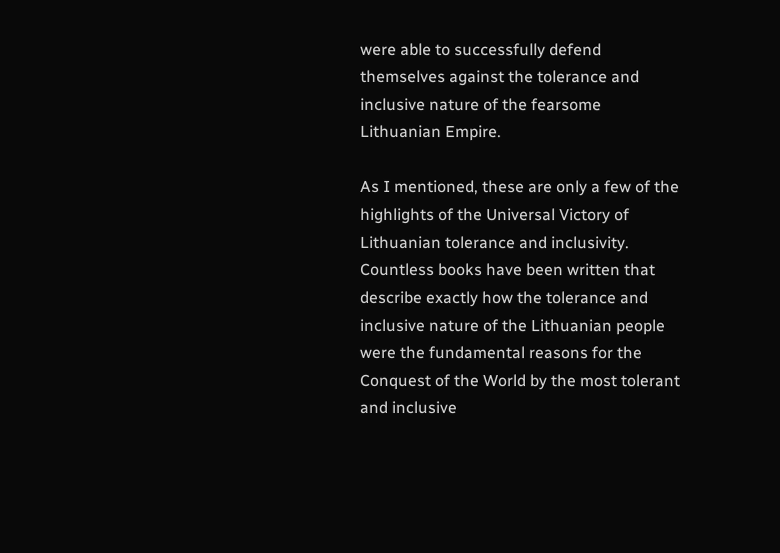were able to successfully defend themselves against the tolerance and inclusive nature of the fearsome Lithuanian Empire.

As I mentioned, these are only a few of the highlights of the Universal Victory of Lithuanian tolerance and inclusivity. Countless books have been written that describe exactly how the tolerance and inclusive nature of the Lithuanian people were the fundamental reasons for the Conquest of the World by the most tolerant and inclusive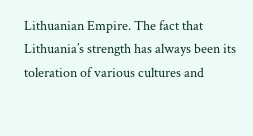Lithuanian Empire. The fact that Lithuania’s strength has always been its toleration of various cultures and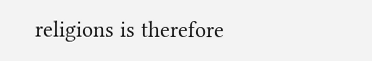religions is therefore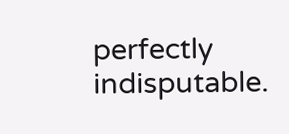perfectly indisputable.